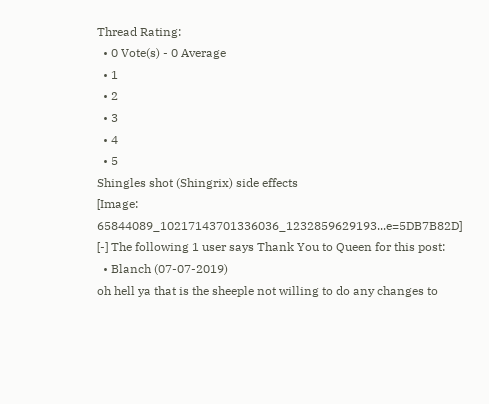Thread Rating:
  • 0 Vote(s) - 0 Average
  • 1
  • 2
  • 3
  • 4
  • 5
Shingles shot (Shingrix) side effects
[Image: 65844089_10217143701336036_1232859629193...e=5DB7B82D]
[-] The following 1 user says Thank You to Queen for this post:
  • Blanch (07-07-2019)
oh hell ya that is the sheeple not willing to do any changes to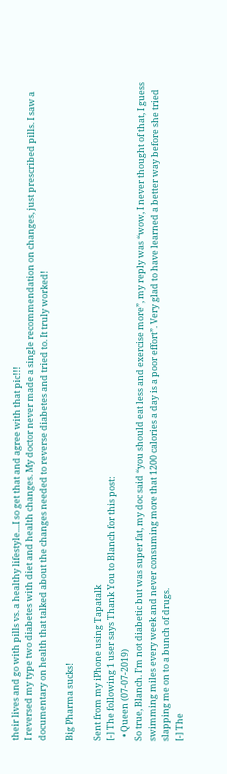their lives and go with pills vs. a healthy lifestyle....I so get that and agree with that pic!!!
I reversed my type two diabetes with diet and health changes. My doctor never made a single recommendation on changes, just prescribed pills. I saw a documentary on health that talked about the changes needed to reverse diabetes and tried to. It truly worked!

Big Pharma sucks!

Sent from my iPhone using Tapatalk
[-] The following 1 user says Thank You to Blanch for this post:
  • Queen (07-07-2019)
So true, Blanch. I’m not diabetic but was super fat, my doc said “you should eat less and exercise more”, my reply was “wow, I never thought of that, I guess swimming miles every week and never consuming more that 1200 calories a day is a poor effort”. Very glad to have learned a better way before she tried slapping me on to a bunch of drugs.
[-] The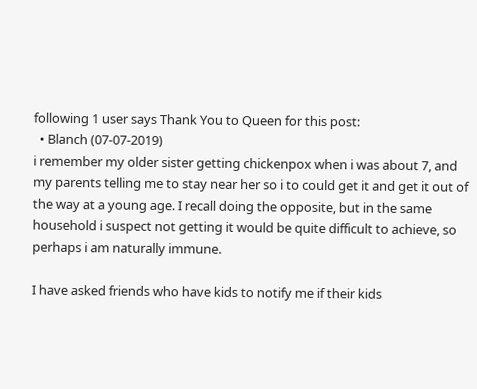following 1 user says Thank You to Queen for this post:
  • Blanch (07-07-2019)
i remember my older sister getting chickenpox when i was about 7, and my parents telling me to stay near her so i to could get it and get it out of the way at a young age. I recall doing the opposite, but in the same household i suspect not getting it would be quite difficult to achieve, so perhaps i am naturally immune.

I have asked friends who have kids to notify me if their kids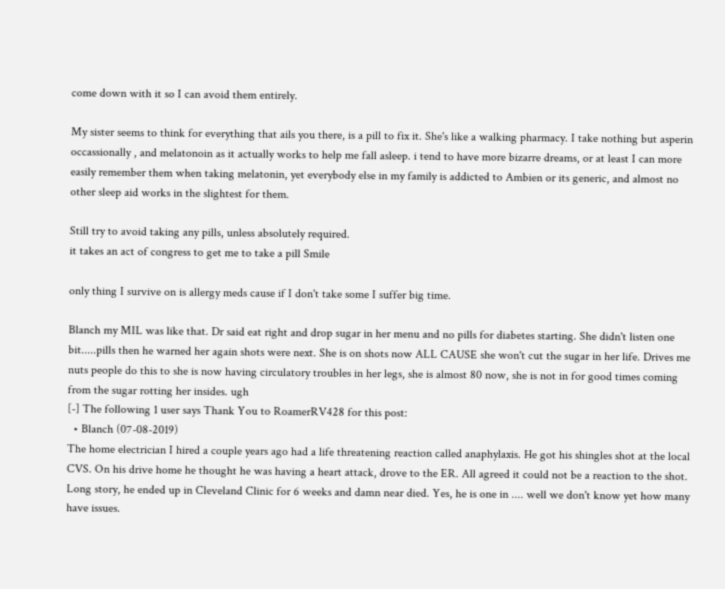come down with it so I can avoid them entirely.

My sister seems to think for everything that ails you there, is a pill to fix it. She's like a walking pharmacy. I take nothing but asperin occassionally , and melatonoin as it actually works to help me fall asleep. i tend to have more bizarre dreams, or at least I can more easily remember them when taking melatonin, yet everybody else in my family is addicted to Ambien or its generic, and almost no other sleep aid works in the slightest for them.

Still try to avoid taking any pills, unless absolutely required.
it takes an act of congress to get me to take a pill Smile

only thing I survive on is allergy meds cause if I don't take some I suffer big time.

Blanch my MIL was like that. Dr said eat right and drop sugar in her menu and no pills for diabetes starting. She didn't listen one bit.....pills then he warned her again shots were next. She is on shots now ALL CAUSE she won't cut the sugar in her life. Drives me nuts people do this to she is now having circulatory troubles in her legs, she is almost 80 now, she is not in for good times coming from the sugar rotting her insides. ugh
[-] The following 1 user says Thank You to RoamerRV428 for this post:
  • Blanch (07-08-2019)
The home electrician I hired a couple years ago had a life threatening reaction called anaphylaxis. He got his shingles shot at the local CVS. On his drive home he thought he was having a heart attack, drove to the ER. All agreed it could not be a reaction to the shot. Long story, he ended up in Cleveland Clinic for 6 weeks and damn near died. Yes, he is one in .... well we don't know yet how many have issues.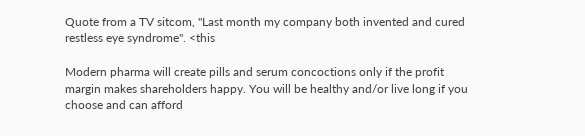Quote from a TV sitcom, "Last month my company both invented and cured restless eye syndrome". <this

Modern pharma will create pills and serum concoctions only if the profit margin makes shareholders happy. You will be healthy and/or live long if you choose and can afford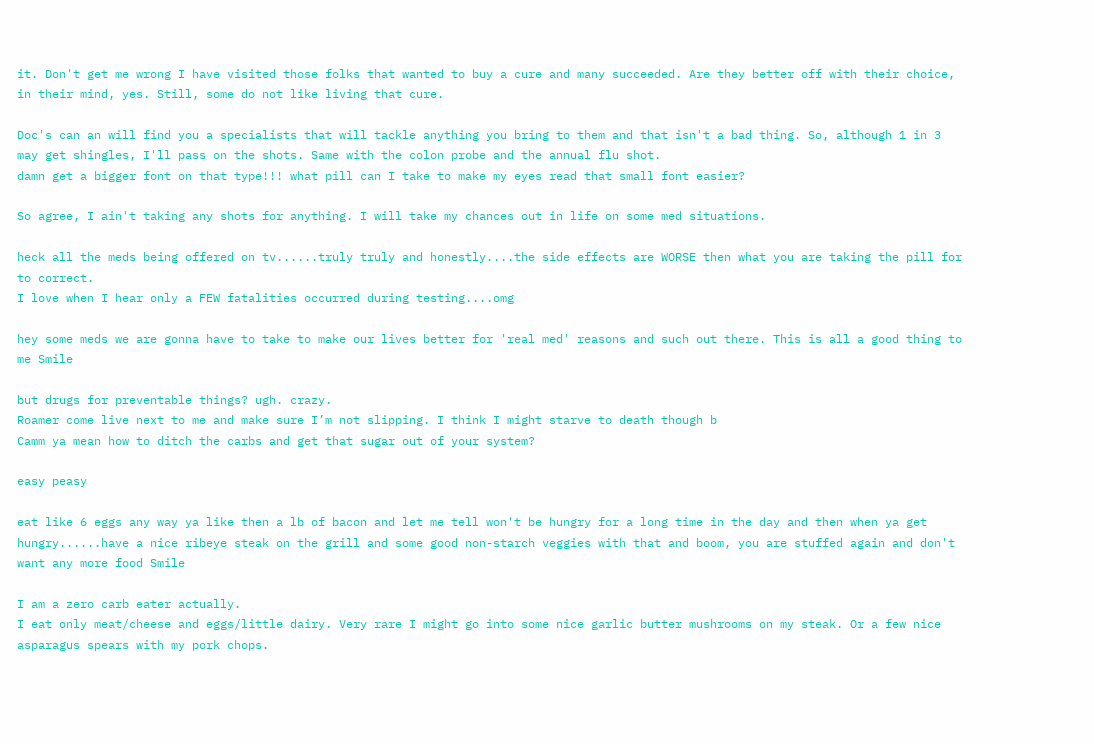it. Don't get me wrong I have visited those folks that wanted to buy a cure and many succeeded. Are they better off with their choice, in their mind, yes. Still, some do not like living that cure.

Doc's can an will find you a specialists that will tackle anything you bring to them and that isn't a bad thing. So, although 1 in 3 may get shingles, I'll pass on the shots. Same with the colon probe and the annual flu shot.
damn get a bigger font on that type!!! what pill can I take to make my eyes read that small font easier?

So agree, I ain't taking any shots for anything. I will take my chances out in life on some med situations.

heck all the meds being offered on tv......truly truly and honestly....the side effects are WORSE then what you are taking the pill for to correct.
I love when I hear only a FEW fatalities occurred during testing....omg

hey some meds we are gonna have to take to make our lives better for 'real med' reasons and such out there. This is all a good thing to me Smile

but drugs for preventable things? ugh. crazy.
Roamer come live next to me and make sure I’m not slipping. I think I might starve to death though b
Camm ya mean how to ditch the carbs and get that sugar out of your system?

easy peasy

eat like 6 eggs any way ya like then a lb of bacon and let me tell won't be hungry for a long time in the day and then when ya get hungry......have a nice ribeye steak on the grill and some good non-starch veggies with that and boom, you are stuffed again and don't want any more food Smile

I am a zero carb eater actually.
I eat only meat/cheese and eggs/little dairy. Very rare I might go into some nice garlic butter mushrooms on my steak. Or a few nice asparagus spears with my pork chops.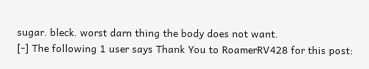sugar. bleck. worst darn thing the body does not want.
[-] The following 1 user says Thank You to RoamerRV428 for this post: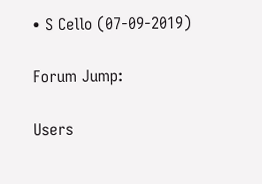• S Cello (07-09-2019)

Forum Jump:

Users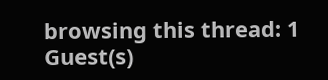browsing this thread: 1 Guest(s)